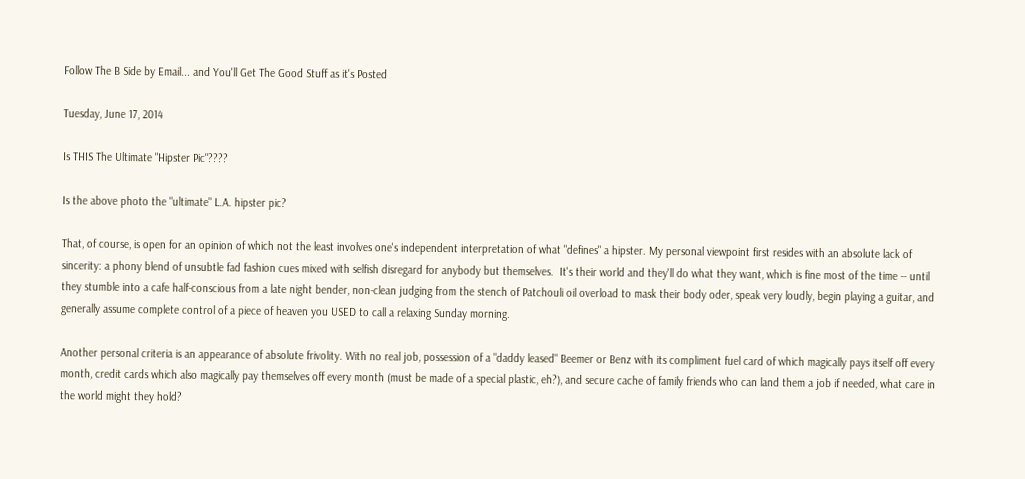Follow The B Side by Email... and You'll Get The Good Stuff as it's Posted

Tuesday, June 17, 2014

Is THIS The Ultimate "Hipster Pic"????

Is the above photo the "ultimate" L.A. hipster pic?

That, of course, is open for an opinion of which not the least involves one's independent interpretation of what "defines" a hipster. My personal viewpoint first resides with an absolute lack of sincerity: a phony blend of unsubtle fad fashion cues mixed with selfish disregard for anybody but themselves.  It's their world and they'll do what they want, which is fine most of the time -- until they stumble into a cafe half-conscious from a late night bender, non-clean judging from the stench of Patchouli oil overload to mask their body oder, speak very loudly, begin playing a guitar, and generally assume complete control of a piece of heaven you USED to call a relaxing Sunday morning.

Another personal criteria is an appearance of absolute frivolity. With no real job, possession of a "daddy leased" Beemer or Benz with its compliment fuel card of which magically pays itself off every month, credit cards which also magically pay themselves off every month (must be made of a special plastic, eh?), and secure cache of family friends who can land them a job if needed, what care in the world might they hold?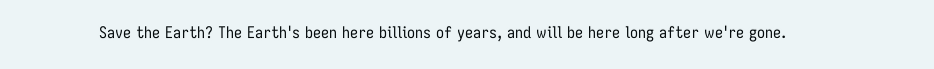Save the Earth? The Earth's been here billions of years, and will be here long after we're gone.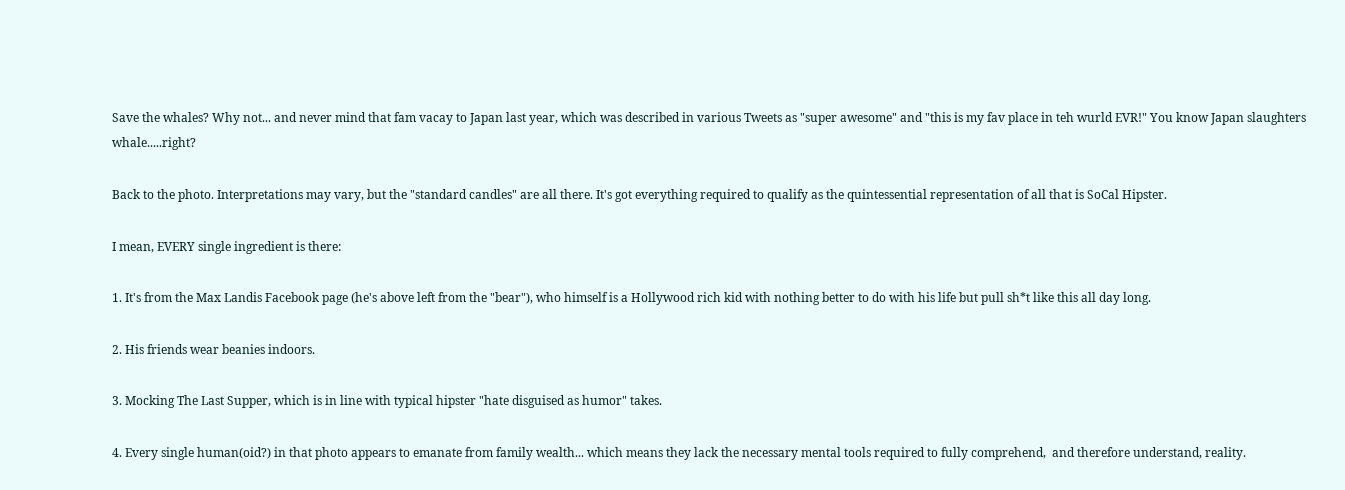Save the whales? Why not... and never mind that fam vacay to Japan last year, which was described in various Tweets as "super awesome" and "this is my fav place in teh wurld EVR!" You know Japan slaughters whale.....right?

Back to the photo. Interpretations may vary, but the "standard candles" are all there. It's got everything required to qualify as the quintessential representation of all that is SoCal Hipster.

I mean, EVERY single ingredient is there:

1. It's from the Max Landis Facebook page (he's above left from the "bear"), who himself is a Hollywood rich kid with nothing better to do with his life but pull sh*t like this all day long.

2. His friends wear beanies indoors.

3. Mocking The Last Supper, which is in line with typical hipster "hate disguised as humor" takes.

4. Every single human(oid?) in that photo appears to emanate from family wealth... which means they lack the necessary mental tools required to fully comprehend,  and therefore understand, reality.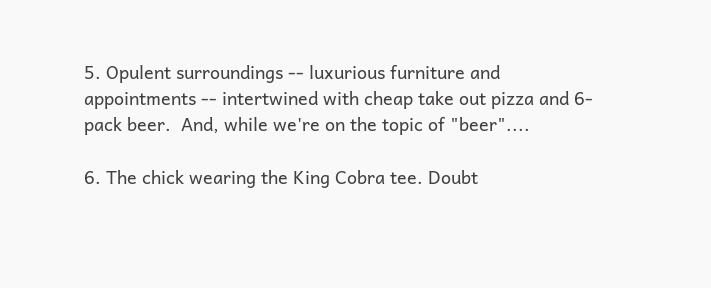5. Opulent surroundings -- luxurious furniture and appointments -- intertwined with cheap take out pizza and 6-pack beer.  And, while we're on the topic of "beer"....

6. The chick wearing the King Cobra tee. Doubt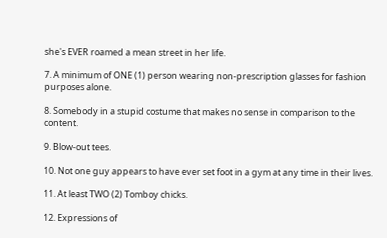she's EVER roamed a mean street in her life.

7. A minimum of ONE (1) person wearing non-prescription glasses for fashion purposes alone.

8. Somebody in a stupid costume that makes no sense in comparison to the content.

9. Blow-out tees.

10. Not one guy appears to have ever set foot in a gym at any time in their lives.

11. At least TWO (2) Tomboy chicks.

12. Expressions of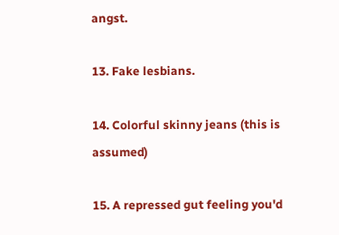angst.

13. Fake lesbians.

14. Colorful skinny jeans (this is assumed)

15. A repressed gut feeling you'd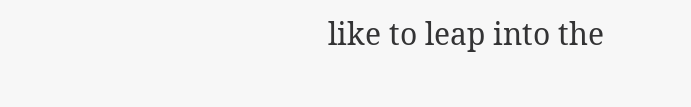like to leap into the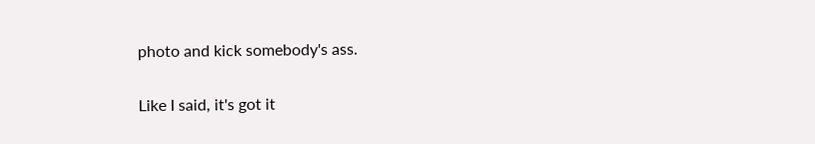photo and kick somebody's ass.

Like I said, it's got it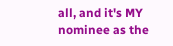all, and it's MY nominee as the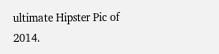ultimate Hipster Pic of 2014.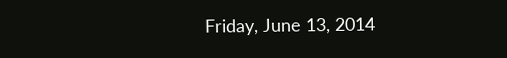Friday, June 13, 2014